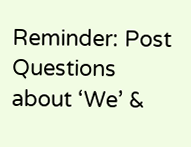Reminder: Post Questions about ‘We’ &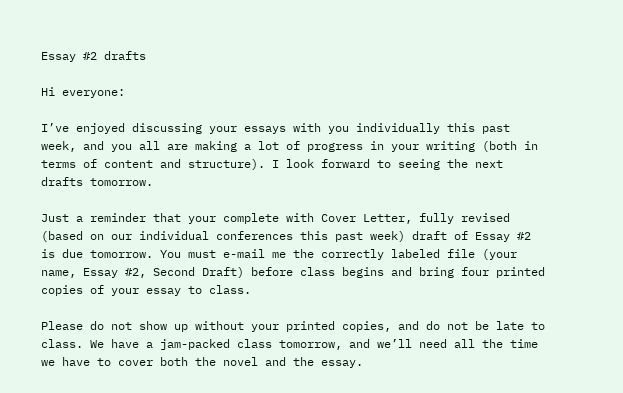Essay #2 drafts

Hi everyone:

I’ve enjoyed discussing your essays with you individually this past week, and you all are making a lot of progress in your writing (both in terms of content and structure). I look forward to seeing the next drafts tomorrow.

Just a reminder that your complete with Cover Letter, fully revised (based on our individual conferences this past week) draft of Essay #2 is due tomorrow. You must e-mail me the correctly labeled file (your name, Essay #2, Second Draft) before class begins and bring four printed copies of your essay to class.

Please do not show up without your printed copies, and do not be late to class. We have a jam-packed class tomorrow, and we’ll need all the time we have to cover both the novel and the essay.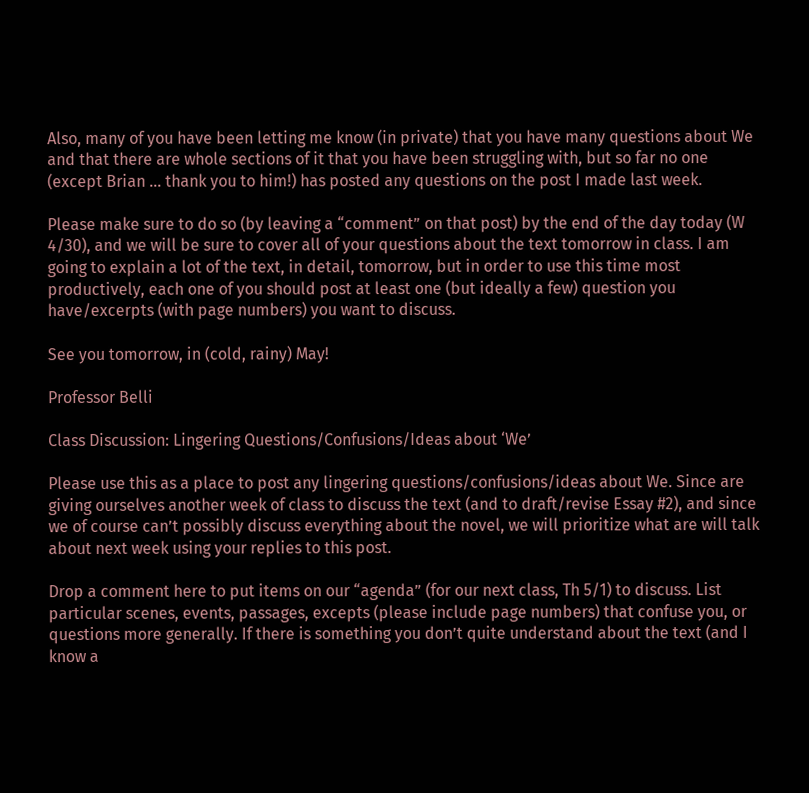Also, many of you have been letting me know (in private) that you have many questions about We and that there are whole sections of it that you have been struggling with, but so far no one (except Brian … thank you to him!) has posted any questions on the post I made last week.

Please make sure to do so (by leaving a “comment” on that post) by the end of the day today (W 4/30), and we will be sure to cover all of your questions about the text tomorrow in class. I am going to explain a lot of the text, in detail, tomorrow, but in order to use this time most productively, each one of you should post at least one (but ideally a few) question you have/excerpts (with page numbers) you want to discuss.

See you tomorrow, in (cold, rainy) May!

Professor Belli

Class Discussion: Lingering Questions/Confusions/Ideas about ‘We’

Please use this as a place to post any lingering questions/confusions/ideas about We. Since are giving ourselves another week of class to discuss the text (and to draft/revise Essay #2), and since we of course can’t possibly discuss everything about the novel, we will prioritize what are will talk about next week using your replies to this post.

Drop a comment here to put items on our “agenda” (for our next class, Th 5/1) to discuss. List particular scenes, events, passages, excepts (please include page numbers) that confuse you, or questions more generally. If there is something you don’t quite understand about the text (and I know a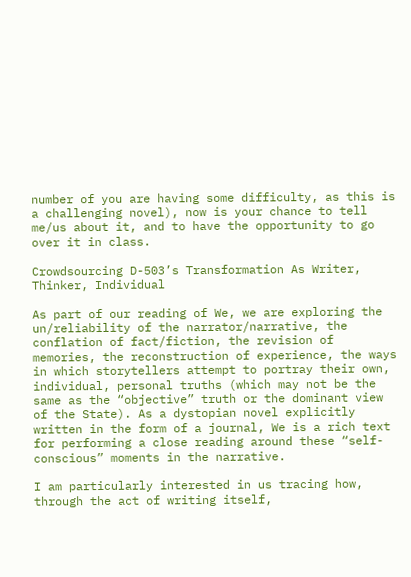number of you are having some difficulty, as this is a challenging novel), now is your chance to tell me/us about it, and to have the opportunity to go over it in class.

Crowdsourcing D-503’s Transformation As Writer, Thinker, Individual

As part of our reading of We, we are exploring the un/reliability of the narrator/narrative, the conflation of fact/fiction, the revision of memories, the reconstruction of experience, the ways in which storytellers attempt to portray their own, individual, personal truths (which may not be the same as the “objective” truth or the dominant view of the State). As a dystopian novel explicitly written in the form of a journal, We is a rich text for performing a close reading around these “self-conscious” moments in the narrative.

I am particularly interested in us tracing how, through the act of writing itself,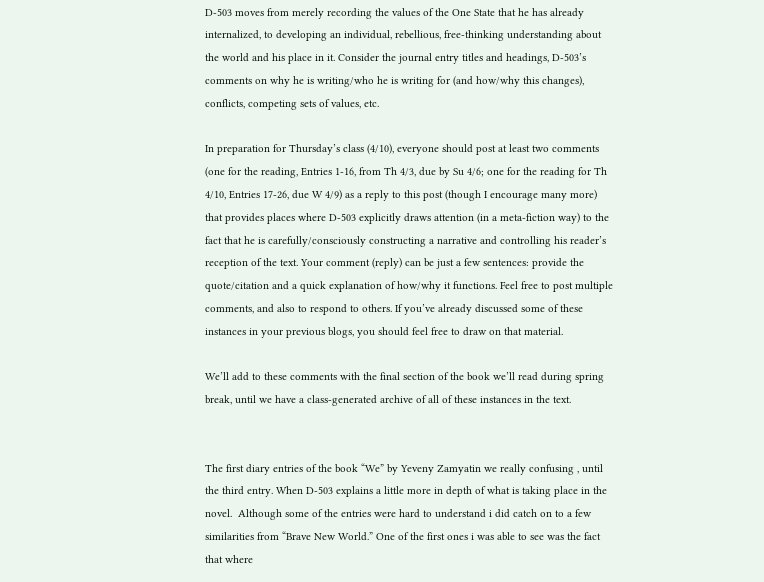D-503 moves from merely recording the values of the One State that he has already internalized, to developing an individual, rebellious, free-thinking understanding about the world and his place in it. Consider the journal entry titles and headings, D-503’s comments on why he is writing/who he is writing for (and how/why this changes), conflicts, competing sets of values, etc.

In preparation for Thursday’s class (4/10), everyone should post at least two comments (one for the reading, Entries 1-16, from Th 4/3, due by Su 4/6; one for the reading for Th 4/10, Entries 17-26, due W 4/9) as a reply to this post (though I encourage many more) that provides places where D-503 explicitly draws attention (in a meta-fiction way) to the fact that he is carefully/consciously constructing a narrative and controlling his reader’s reception of the text. Your comment (reply) can be just a few sentences: provide the quote/citation and a quick explanation of how/why it functions. Feel free to post multiple comments, and also to respond to others. If you’ve already discussed some of these instances in your previous blogs, you should feel free to draw on that material.

We’ll add to these comments with the final section of the book we’ll read during spring break, until we have a class-generated archive of all of these instances in the text.


The first diary entries of the book “We” by Yeveny Zamyatin we really confusing , until the third entry. When D-503 explains a little more in depth of what is taking place in the novel.  Although some of the entries were hard to understand i did catch on to a few similarities from “Brave New World.” One of the first ones i was able to see was the fact that where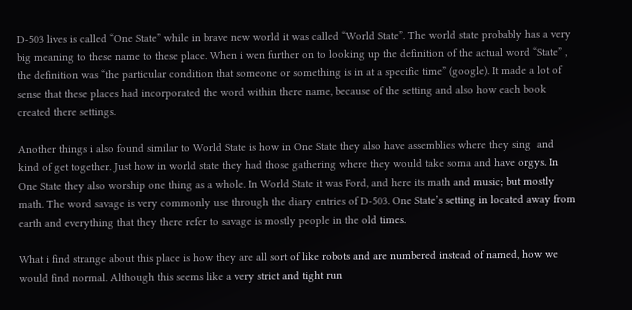D-503 lives is called “One State” while in brave new world it was called “World State”. The world state probably has a very big meaning to these name to these place. When i wen further on to looking up the definition of the actual word “State” , the definition was “the particular condition that someone or something is in at a specific time” (google). It made a lot of sense that these places had incorporated the word within there name, because of the setting and also how each book created there settings.

Another things i also found similar to World State is how in One State they also have assemblies where they sing  and kind of get together. Just how in world state they had those gathering where they would take soma and have orgys. In One State they also worship one thing as a whole. In World State it was Ford, and here its math and music; but mostly math. The word savage is very commonly use through the diary entries of D-503. One State’s setting in located away from earth and everything that they there refer to savage is mostly people in the old times.

What i find strange about this place is how they are all sort of like robots and are numbered instead of named, how we would find normal. Although this seems like a very strict and tight run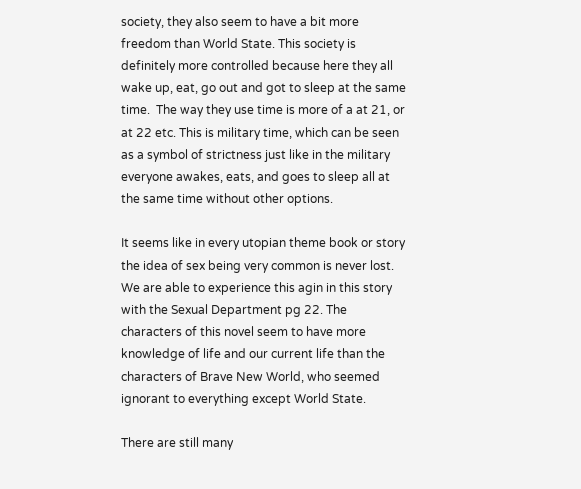society, they also seem to have a bit more freedom than World State. This society is definitely more controlled because here they all wake up, eat, go out and got to sleep at the same time.  The way they use time is more of a at 21, or at 22 etc. This is military time, which can be seen as a symbol of strictness just like in the military everyone awakes, eats, and goes to sleep all at the same time without other options.

It seems like in every utopian theme book or story the idea of sex being very common is never lost. We are able to experience this agin in this story with the Sexual Department pg 22. The characters of this novel seem to have more knowledge of life and our current life than the characters of Brave New World, who seemed ignorant to everything except World State.

There are still many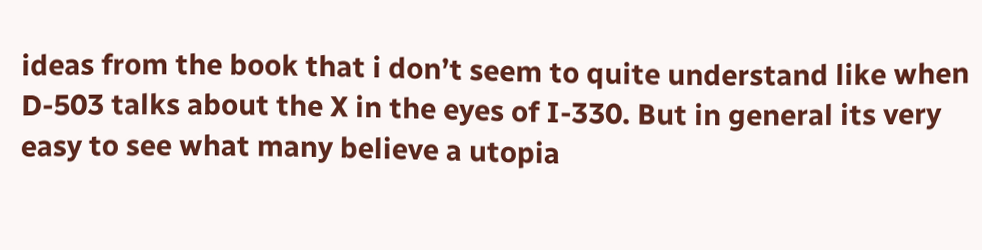ideas from the book that i don’t seem to quite understand like when D-503 talks about the X in the eyes of I-330. But in general its very easy to see what many believe a utopia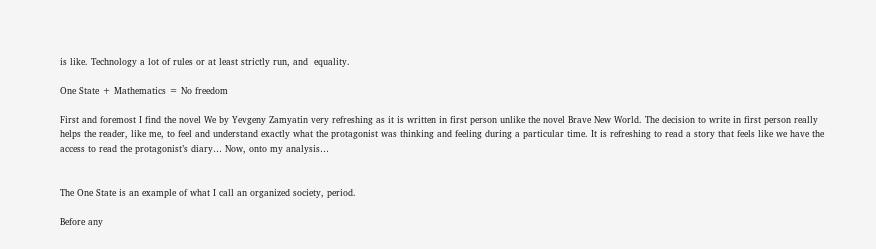is like. Technology a lot of rules or at least strictly run, and  equality.

One State + Mathematics = No freedom

First and foremost I find the novel We by Yevgeny Zamyatin very refreshing as it is written in first person unlike the novel Brave New World. The decision to write in first person really helps the reader, like me, to feel and understand exactly what the protagonist was thinking and feeling during a particular time. It is refreshing to read a story that feels like we have the access to read the protagonist’s diary… Now, onto my analysis…


The One State is an example of what I call an organized society, period.

Before any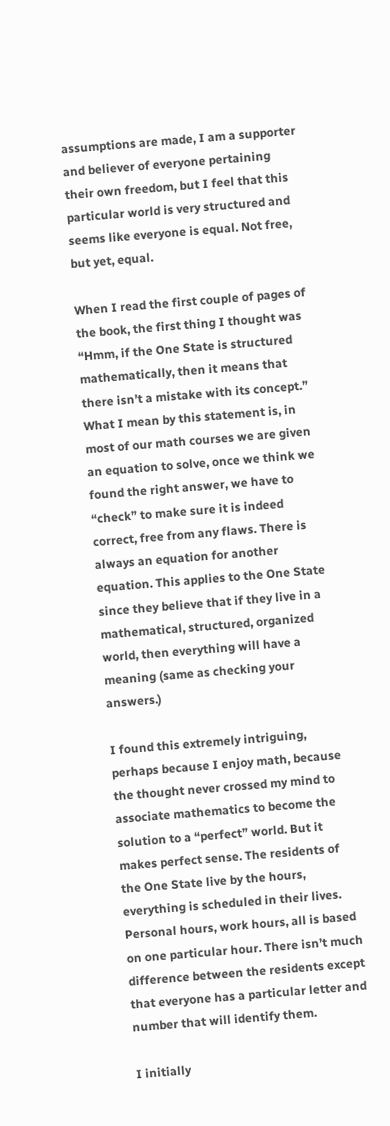assumptions are made, I am a supporter and believer of everyone pertaining their own freedom, but I feel that this particular world is very structured and seems like everyone is equal. Not free, but yet, equal.

When I read the first couple of pages of the book, the first thing I thought was “Hmm, if the One State is structured mathematically, then it means that there isn’t a mistake with its concept.” What I mean by this statement is, in most of our math courses we are given an equation to solve, once we think we found the right answer, we have to “check” to make sure it is indeed correct, free from any flaws. There is always an equation for another equation. This applies to the One State since they believe that if they live in a mathematical, structured, organized world, then everything will have a meaning (same as checking your answers.)

I found this extremely intriguing, perhaps because I enjoy math, because the thought never crossed my mind to associate mathematics to become the solution to a “perfect” world. But it makes perfect sense. The residents of the One State live by the hours, everything is scheduled in their lives. Personal hours, work hours, all is based on one particular hour. There isn’t much difference between the residents except that everyone has a particular letter and number that will identify them.

I initially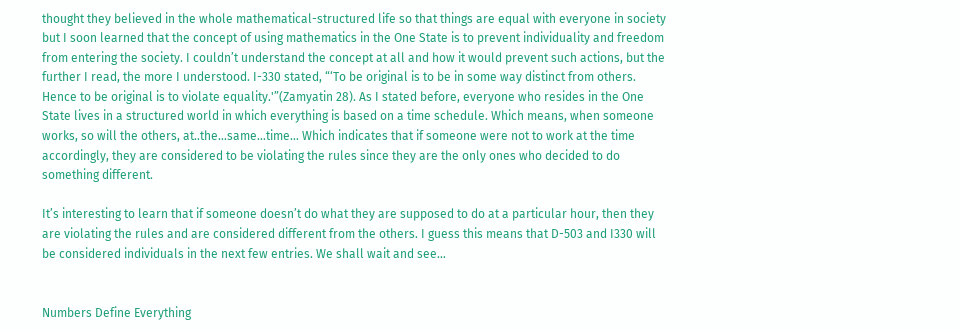thought they believed in the whole mathematical-structured life so that things are equal with everyone in society but I soon learned that the concept of using mathematics in the One State is to prevent individuality and freedom from entering the society. I couldn’t understand the concept at all and how it would prevent such actions, but the further I read, the more I understood. I-330 stated, “‘To be original is to be in some way distinct from others. Hence to be original is to violate equality.'”(Zamyatin 28). As I stated before, everyone who resides in the One State lives in a structured world in which everything is based on a time schedule. Which means, when someone works, so will the others, at..the…same…time… Which indicates that if someone were not to work at the time accordingly, they are considered to be violating the rules since they are the only ones who decided to do something different.

It’s interesting to learn that if someone doesn’t do what they are supposed to do at a particular hour, then they are violating the rules and are considered different from the others. I guess this means that D-503 and I330 will be considered individuals in the next few entries. We shall wait and see…


Numbers Define Everything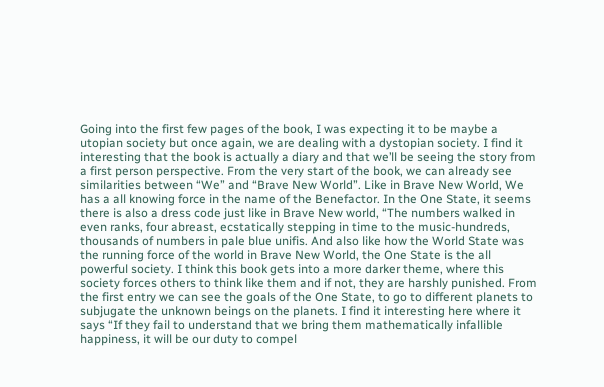Going into the first few pages of the book, I was expecting it to be maybe a utopian society but once again, we are dealing with a dystopian society. I find it interesting that the book is actually a diary and that we’ll be seeing the story from a first person perspective. From the very start of the book, we can already see similarities between “We” and “Brave New World”. Like in Brave New World, We has a all knowing force in the name of the Benefactor. In the One State, it seems there is also a dress code just like in Brave New world, “The numbers walked in even ranks, four abreast, ecstatically stepping in time to the music-hundreds, thousands of numbers in pale blue unifis. And also like how the World State was the running force of the world in Brave New World, the One State is the all powerful society. I think this book gets into a more darker theme, where this society forces others to think like them and if not, they are harshly punished. From the first entry we can see the goals of the One State, to go to different planets to subjugate the unknown beings on the planets. I find it interesting here where it says “If they fail to understand that we bring them mathematically infallible happiness, it will be our duty to compel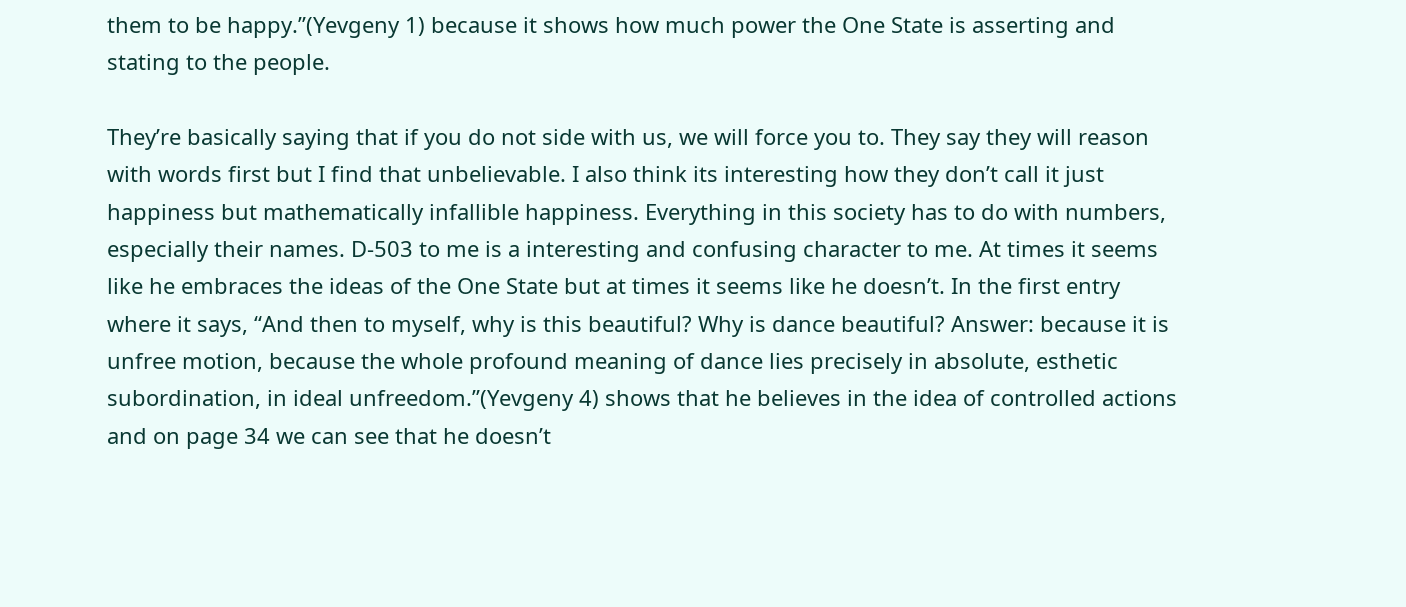them to be happy.”(Yevgeny 1) because it shows how much power the One State is asserting and stating to the people.

They’re basically saying that if you do not side with us, we will force you to. They say they will reason with words first but I find that unbelievable. I also think its interesting how they don’t call it just happiness but mathematically infallible happiness. Everything in this society has to do with numbers, especially their names. D-503 to me is a interesting and confusing character to me. At times it seems like he embraces the ideas of the One State but at times it seems like he doesn’t. In the first entry where it says, “And then to myself, why is this beautiful? Why is dance beautiful? Answer: because it is unfree motion, because the whole profound meaning of dance lies precisely in absolute, esthetic subordination, in ideal unfreedom.”(Yevgeny 4) shows that he believes in the idea of controlled actions and on page 34 we can see that he doesn’t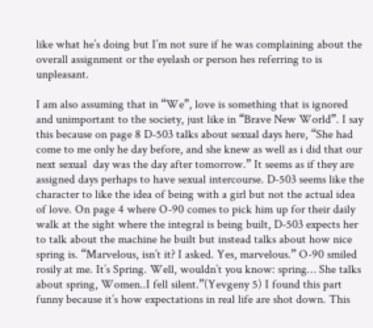like what he’s doing but I’m not sure if he was complaining about the overall assignment or the eyelash or person hes referring to is unpleasant.

I am also assuming that in “We”, love is something that is ignored and unimportant to the society, just like in “Brave New World”. I say this because on page 8 D-503 talks about sexual days here, “She had come to me only he day before, and she knew as well as i did that our next sexual  day was the day after tomorrow.” It seems as if they are assigned days perhaps to have sexual intercourse. D-503 seems like the character to like the idea of being with a girl but not the actual idea of love. On page 4 where O-90 comes to pick him up for their daily walk at the sight where the integral is being built, D-503 expects her to talk about the machine he built but instead talks about how nice spring is. “Marvelous, isn’t it? I asked. Yes, marvelous.” O-90 smiled rosily at me. It’s Spring. Well, wouldn’t you know: spring… She talks about spring, Women..I fell silent.”(Yevgeny 5) I found this part funny because it’s how expectations in real life are shot down. This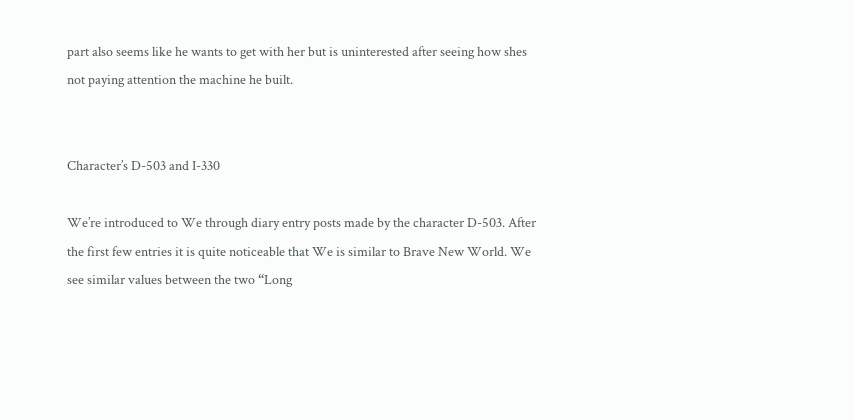part also seems like he wants to get with her but is uninterested after seeing how shes not paying attention the machine he built.


Character’s D-503 and I-330

We’re introduced to We through diary entry posts made by the character D-503. After the first few entries it is quite noticeable that We is similar to Brave New World. We see similar values between the two “Long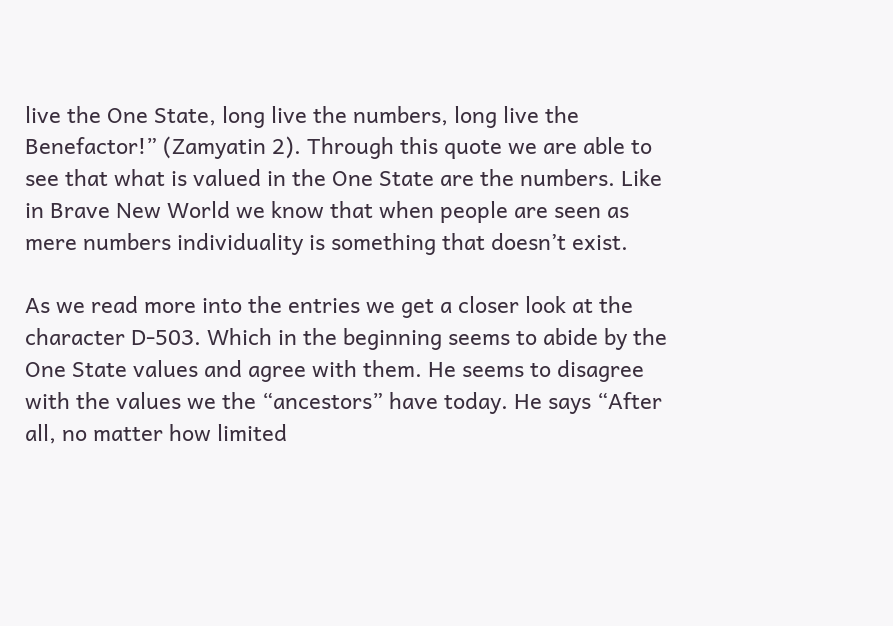live the One State, long live the numbers, long live the Benefactor!” (Zamyatin 2). Through this quote we are able to see that what is valued in the One State are the numbers. Like in Brave New World we know that when people are seen as mere numbers individuality is something that doesn’t exist.

As we read more into the entries we get a closer look at the character D-503. Which in the beginning seems to abide by the One State values and agree with them. He seems to disagree with the values we the “ancestors” have today. He says “After all, no matter how limited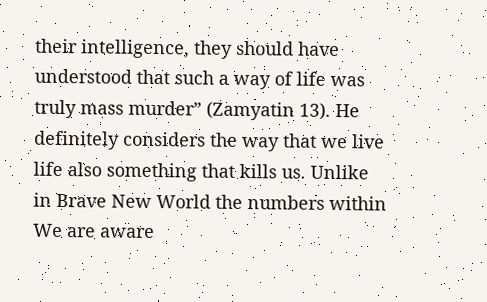their intelligence, they should have understood that such a way of life was truly mass murder” (Zamyatin 13). He definitely considers the way that we live life also something that kills us. Unlike in Brave New World the numbers within We are aware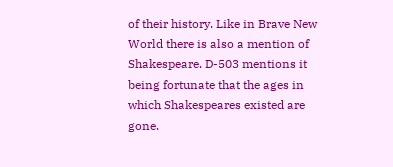of their history. Like in Brave New World there is also a mention of Shakespeare. D-503 mentions it being fortunate that the ages in which Shakespeares existed are gone.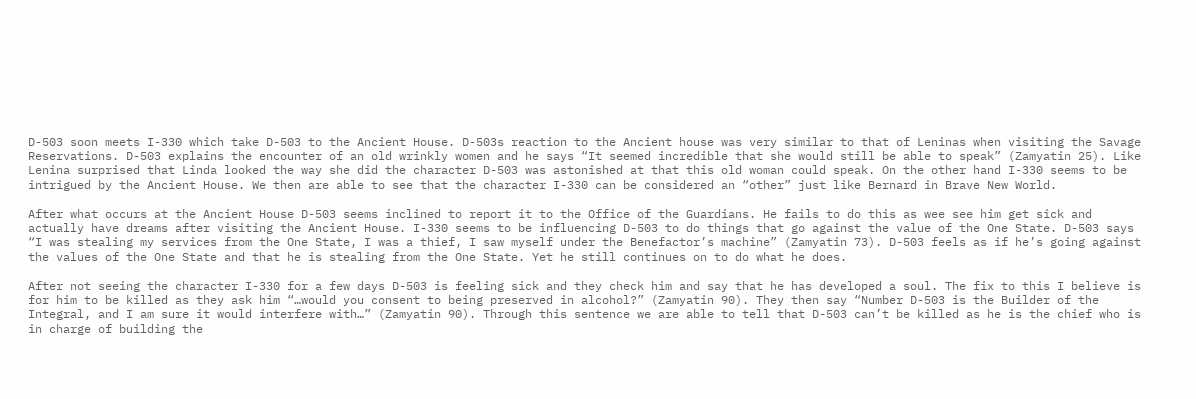D-503 soon meets I-330 which take D-503 to the Ancient House. D-503s reaction to the Ancient house was very similar to that of Leninas when visiting the Savage Reservations. D-503 explains the encounter of an old wrinkly women and he says “It seemed incredible that she would still be able to speak” (Zamyatin 25). Like Lenina surprised that Linda looked the way she did the character D-503 was astonished at that this old woman could speak. On the other hand I-330 seems to be intrigued by the Ancient House. We then are able to see that the character I-330 can be considered an “other” just like Bernard in Brave New World.

After what occurs at the Ancient House D-503 seems inclined to report it to the Office of the Guardians. He fails to do this as wee see him get sick and actually have dreams after visiting the Ancient House. I-330 seems to be influencing D-503 to do things that go against the value of the One State. D-503 says “I was stealing my services from the One State, I was a thief, I saw myself under the Benefactor’s machine” (Zamyatin 73). D-503 feels as if he’s going against the values of the One State and that he is stealing from the One State. Yet he still continues on to do what he does.

After not seeing the character I-330 for a few days D-503 is feeling sick and they check him and say that he has developed a soul. The fix to this I believe is for him to be killed as they ask him “…would you consent to being preserved in alcohol?” (Zamyatin 90). They then say “Number D-503 is the Builder of the Integral, and I am sure it would interfere with…” (Zamyatin 90). Through this sentence we are able to tell that D-503 can’t be killed as he is the chief who is in charge of building the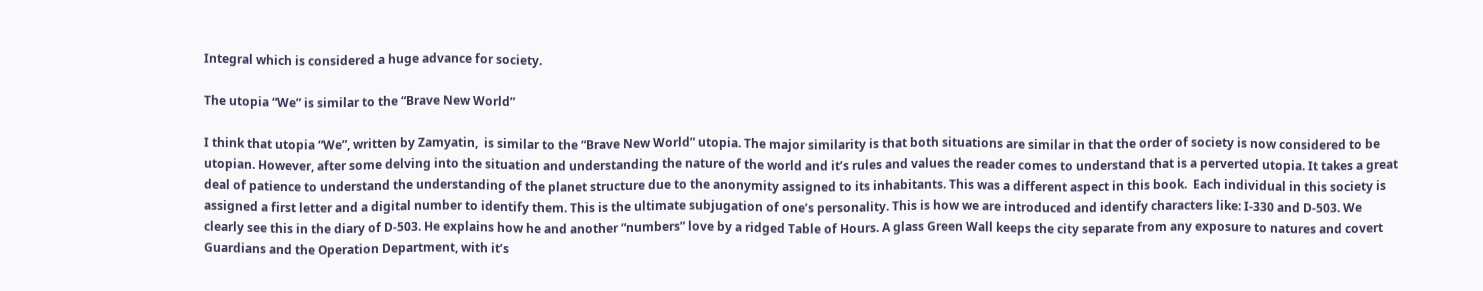Integral which is considered a huge advance for society.

The utopia “We” is similar to the “Brave New World”

I think that utopia “We”, written by Zamyatin,  is similar to the “Brave New World” utopia. The major similarity is that both situations are similar in that the order of society is now considered to be utopian. However, after some delving into the situation and understanding the nature of the world and it’s rules and values the reader comes to understand that is a perverted utopia. It takes a great deal of patience to understand the understanding of the planet structure due to the anonymity assigned to its inhabitants. This was a different aspect in this book.  Each individual in this society is assigned a first letter and a digital number to identify them. This is the ultimate subjugation of one’s personality. This is how we are introduced and identify characters like: I-330 and D-503. We clearly see this in the diary of D-503. He explains how he and another “numbers” love by a ridged Table of Hours. A glass Green Wall keeps the city separate from any exposure to natures and covert Guardians and the Operation Department, with it’s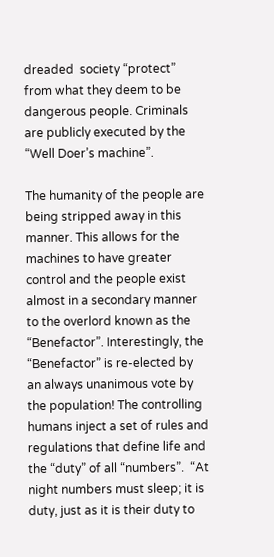dreaded  society “protect” from what they deem to be dangerous people. Criminals are publicly executed by the “Well Doer’s machine”.

The humanity of the people are being stripped away in this manner. This allows for the machines to have greater control and the people exist almost in a secondary manner to the overlord known as the “Benefactor”. Interestingly, the “Benefactor” is re-elected by an always unanimous vote by the population! The controlling humans inject a set of rules and regulations that define life and the “duty” of all “numbers”.  “At night numbers must sleep; it is duty, just as it is their duty to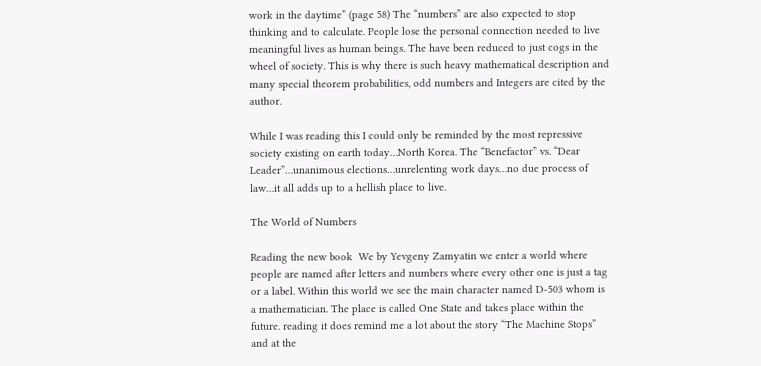work in the daytime” (page 58) The “numbers” are also expected to stop thinking and to calculate. People lose the personal connection needed to live meaningful lives as human beings. The have been reduced to just cogs in the wheel of society. This is why there is such heavy mathematical description and many special theorem probabilities, odd numbers and Integers are cited by the author.

While I was reading this I could only be reminded by the most repressive society existing on earth today…North Korea. The “Benefactor” vs. “Dear Leader”…unanimous elections…unrelenting work days…no due process of law…it all adds up to a hellish place to live.

The World of Numbers

Reading the new book  We by Yevgeny Zamyatin we enter a world where people are named after letters and numbers where every other one is just a tag or a label. Within this world we see the main character named D-503 whom is a mathematician. The place is called One State and takes place within the future. reading it does remind me a lot about the story “The Machine Stops” and at the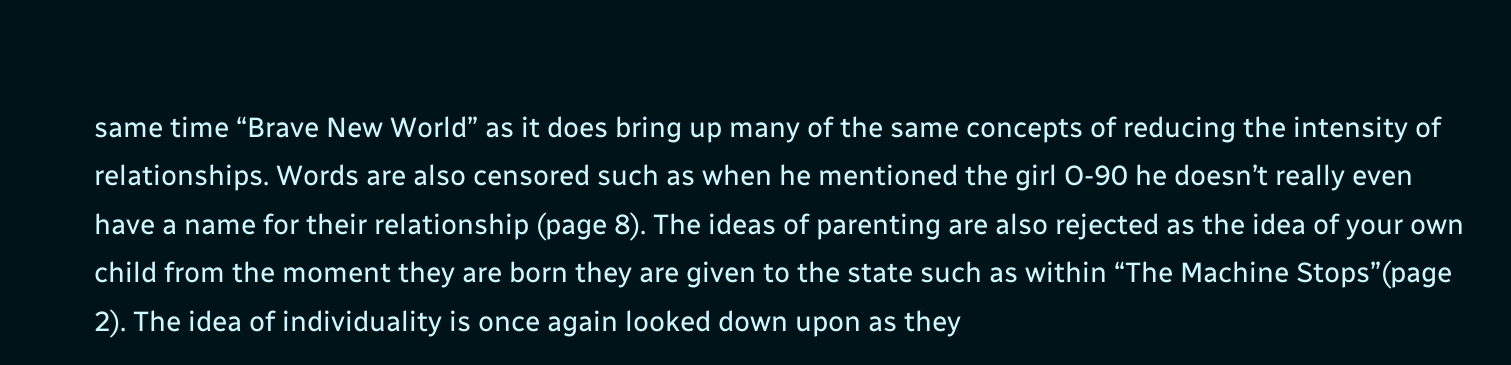same time “Brave New World” as it does bring up many of the same concepts of reducing the intensity of relationships. Words are also censored such as when he mentioned the girl O-90 he doesn’t really even have a name for their relationship (page 8). The ideas of parenting are also rejected as the idea of your own child from the moment they are born they are given to the state such as within “The Machine Stops”(page 2). The idea of individuality is once again looked down upon as they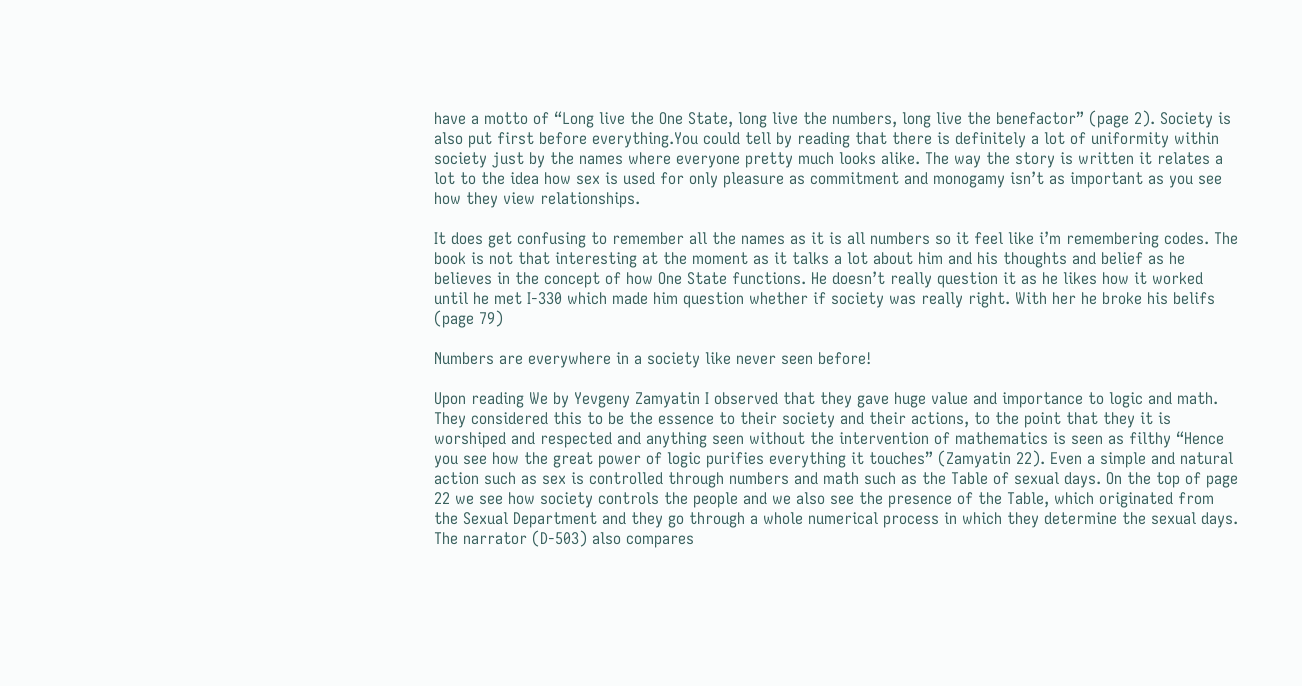have a motto of “Long live the One State, long live the numbers, long live the benefactor” (page 2). Society is also put first before everything.You could tell by reading that there is definitely a lot of uniformity within society just by the names where everyone pretty much looks alike. The way the story is written it relates a lot to the idea how sex is used for only pleasure as commitment and monogamy isn’t as important as you see how they view relationships.

It does get confusing to remember all the names as it is all numbers so it feel like i’m remembering codes. The book is not that interesting at the moment as it talks a lot about him and his thoughts and belief as he believes in the concept of how One State functions. He doesn’t really question it as he likes how it worked until he met I-330 which made him question whether if society was really right. With her he broke his belifs (page 79)

Numbers are everywhere in a society like never seen before!

Upon reading We by Yevgeny Zamyatin I observed that they gave huge value and importance to logic and math. They considered this to be the essence to their society and their actions, to the point that they it is worshiped and respected and anything seen without the intervention of mathematics is seen as filthy “Hence you see how the great power of logic purifies everything it touches” (Zamyatin 22). Even a simple and natural action such as sex is controlled through numbers and math such as the Table of sexual days. On the top of page 22 we see how society controls the people and we also see the presence of the Table, which originated from the Sexual Department and they go through a whole numerical process in which they determine the sexual days. The narrator (D-503) also compares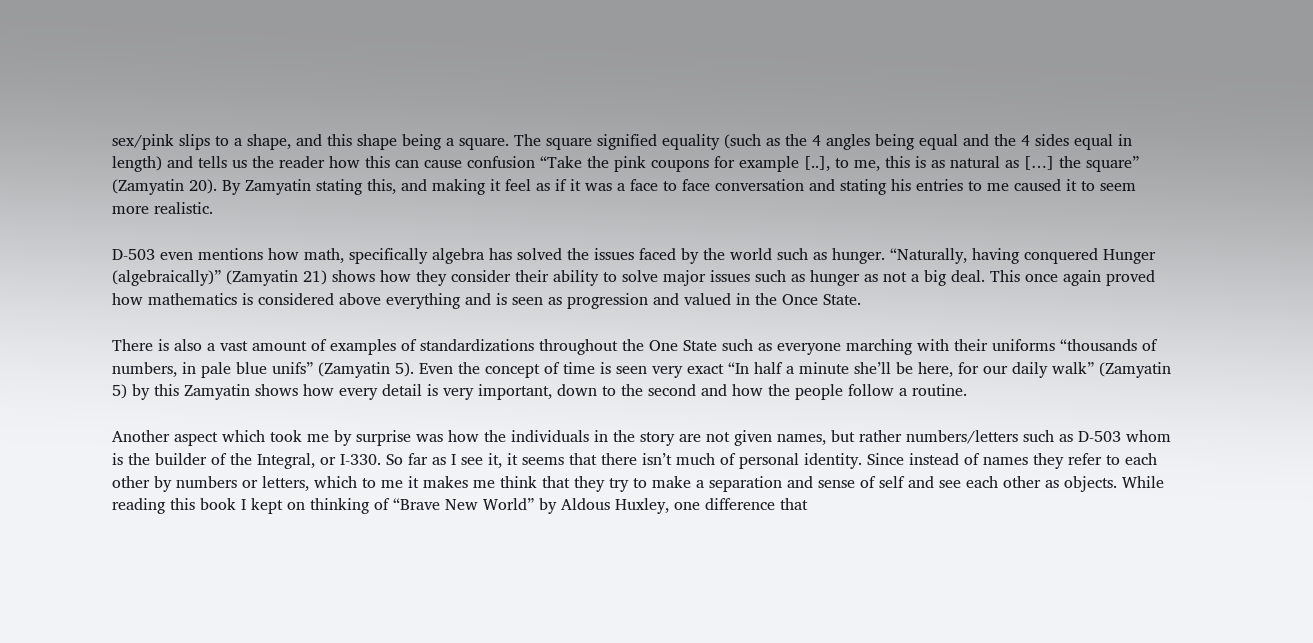sex/pink slips to a shape, and this shape being a square. The square signified equality (such as the 4 angles being equal and the 4 sides equal in length) and tells us the reader how this can cause confusion “Take the pink coupons for example [..], to me, this is as natural as […] the square” (Zamyatin 20). By Zamyatin stating this, and making it feel as if it was a face to face conversation and stating his entries to me caused it to seem more realistic.

D-503 even mentions how math, specifically algebra has solved the issues faced by the world such as hunger. “Naturally, having conquered Hunger (algebraically)” (Zamyatin 21) shows how they consider their ability to solve major issues such as hunger as not a big deal. This once again proved how mathematics is considered above everything and is seen as progression and valued in the Once State.

There is also a vast amount of examples of standardizations throughout the One State such as everyone marching with their uniforms “thousands of numbers, in pale blue unifs” (Zamyatin 5). Even the concept of time is seen very exact “In half a minute she’ll be here, for our daily walk” (Zamyatin 5) by this Zamyatin shows how every detail is very important, down to the second and how the people follow a routine.

Another aspect which took me by surprise was how the individuals in the story are not given names, but rather numbers/letters such as D-503 whom is the builder of the Integral, or I-330. So far as I see it, it seems that there isn’t much of personal identity. Since instead of names they refer to each other by numbers or letters, which to me it makes me think that they try to make a separation and sense of self and see each other as objects. While reading this book I kept on thinking of “Brave New World” by Aldous Huxley, one difference that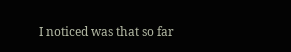I noticed was that so far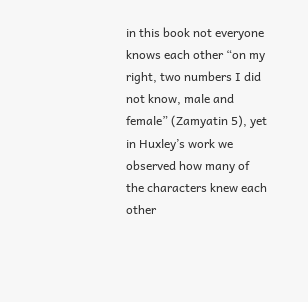in this book not everyone knows each other “on my right, two numbers I did not know, male and female” (Zamyatin 5), yet in Huxley’s work we observed how many of the characters knew each other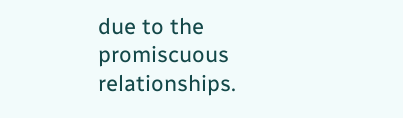due to the promiscuous relationships.